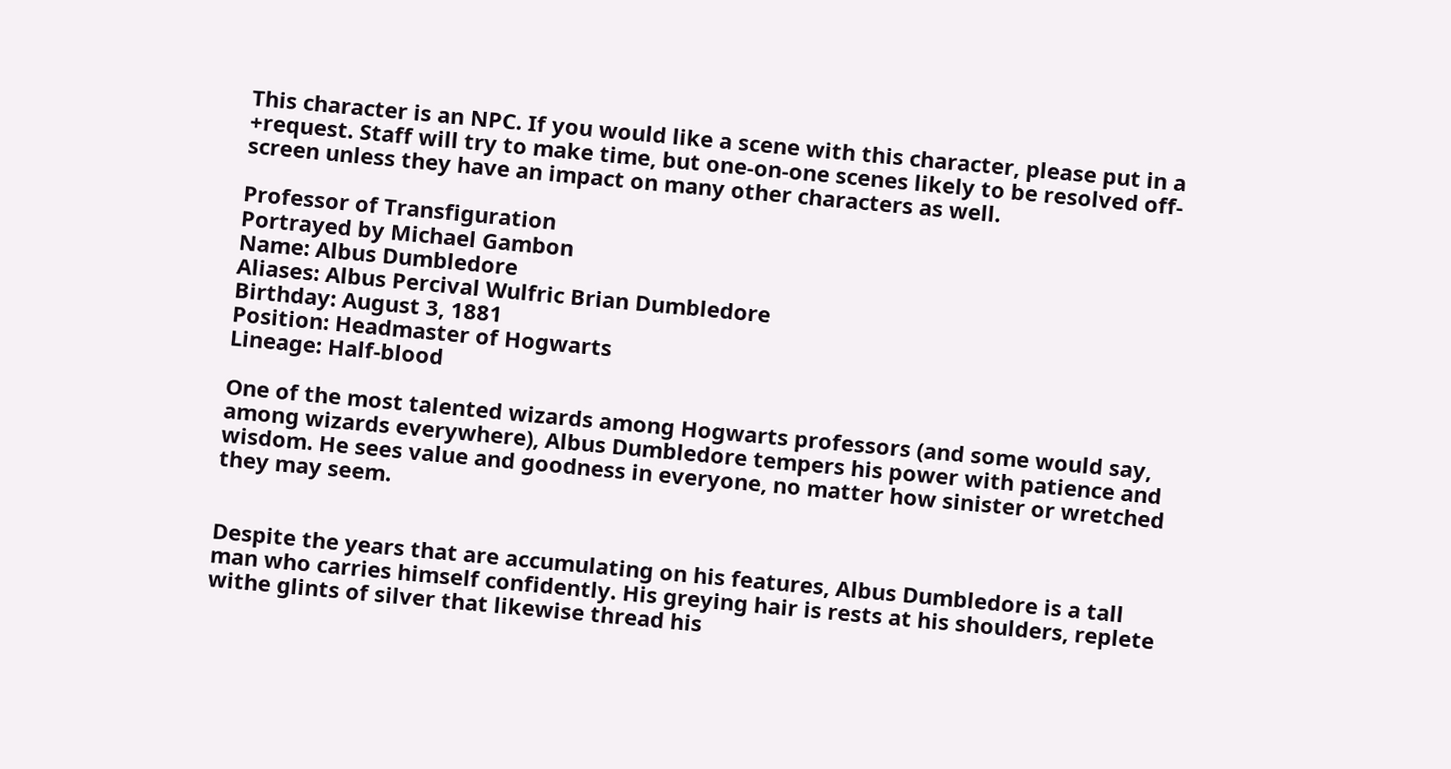This character is an NPC. If you would like a scene with this character, please put in a +request. Staff will try to make time, but one-on-one scenes likely to be resolved off-screen unless they have an impact on many other characters as well.

Professor of Transfiguration
Portrayed by Michael Gambon
Name: Albus Dumbledore
Aliases: Albus Percival Wulfric Brian Dumbledore
Birthday: August 3, 1881
Position: Headmaster of Hogwarts
Lineage: Half-blood

One of the most talented wizards among Hogwarts professors (and some would say, among wizards everywhere), Albus Dumbledore tempers his power with patience and wisdom. He sees value and goodness in everyone, no matter how sinister or wretched they may seem.


Despite the years that are accumulating on his features, Albus Dumbledore is a tall man who carries himself confidently. His greying hair is rests at his shoulders, replete withe glints of silver that likewise thread his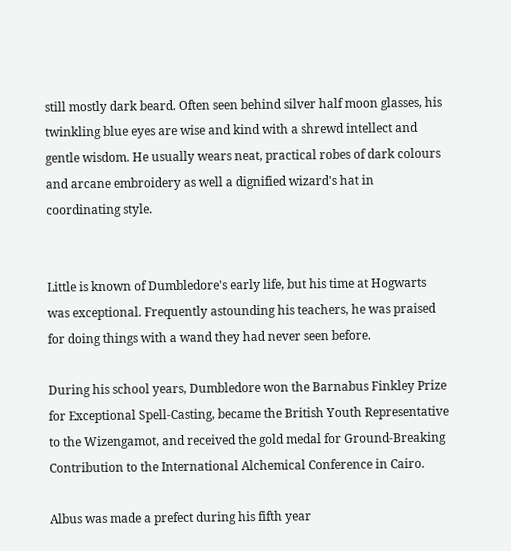still mostly dark beard. Often seen behind silver half moon glasses, his twinkling blue eyes are wise and kind with a shrewd intellect and gentle wisdom. He usually wears neat, practical robes of dark colours and arcane embroidery as well a dignified wizard's hat in coordinating style.


Little is known of Dumbledore's early life, but his time at Hogwarts was exceptional. Frequently astounding his teachers, he was praised for doing things with a wand they had never seen before.

During his school years, Dumbledore won the Barnabus Finkley Prize for Exceptional Spell-Casting, became the British Youth Representative to the Wizengamot, and received the gold medal for Ground-Breaking Contribution to the International Alchemical Conference in Cairo.

Albus was made a prefect during his fifth year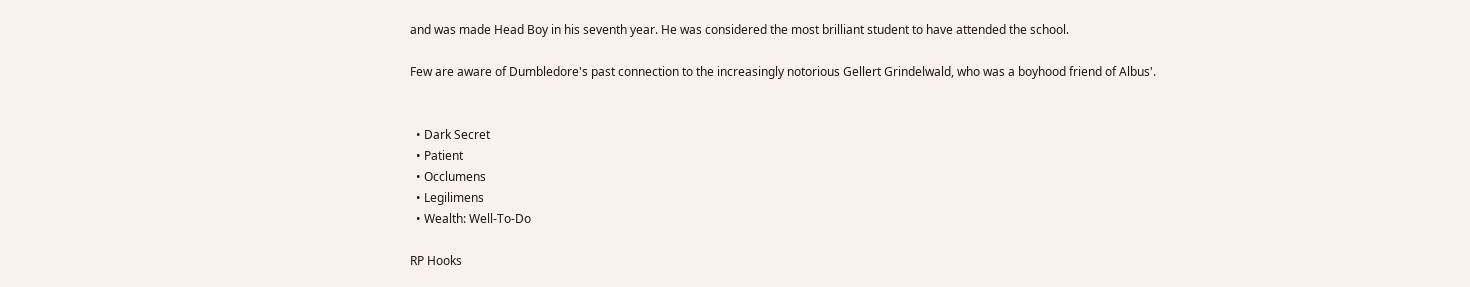and was made Head Boy in his seventh year. He was considered the most brilliant student to have attended the school.

Few are aware of Dumbledore's past connection to the increasingly notorious Gellert Grindelwald, who was a boyhood friend of Albus'.


  • Dark Secret
  • Patient
  • Occlumens
  • Legilimens
  • Wealth: Well-To-Do

RP Hooks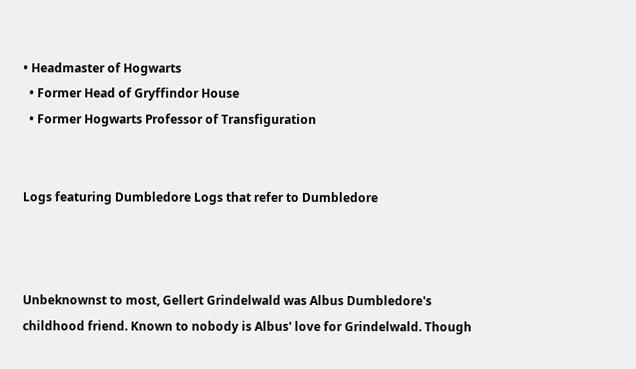• Headmaster of Hogwarts
  • Former Head of Gryffindor House
  • Former Hogwarts Professor of Transfiguration


Logs featuring Dumbledore Logs that refer to Dumbledore



Unbeknownst to most, Gellert Grindelwald was Albus Dumbledore's childhood friend. Known to nobody is Albus' love for Grindelwald. Though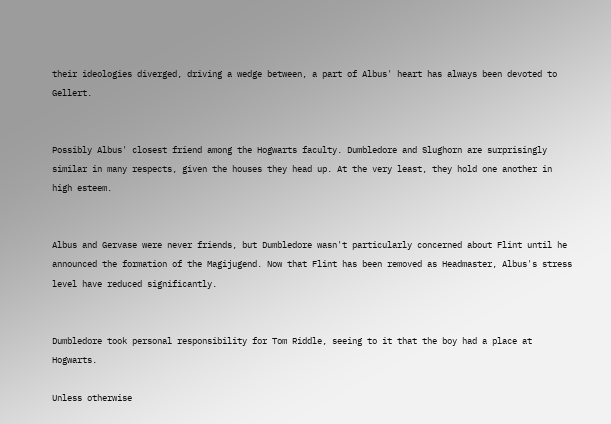their ideologies diverged, driving a wedge between, a part of Albus' heart has always been devoted to Gellert.


Possibly Albus' closest friend among the Hogwarts faculty. Dumbledore and Slughorn are surprisingly similar in many respects, given the houses they head up. At the very least, they hold one another in high esteem.


Albus and Gervase were never friends, but Dumbledore wasn't particularly concerned about Flint until he announced the formation of the Magijugend. Now that Flint has been removed as Headmaster, Albus's stress level have reduced significantly.


Dumbledore took personal responsibility for Tom Riddle, seeing to it that the boy had a place at Hogwarts.

Unless otherwise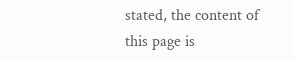stated, the content of this page is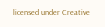licensed under Creative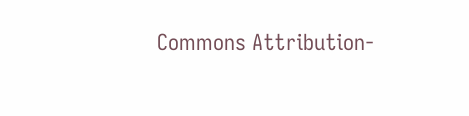Commons Attribution-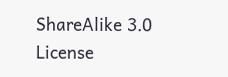ShareAlike 3.0 License